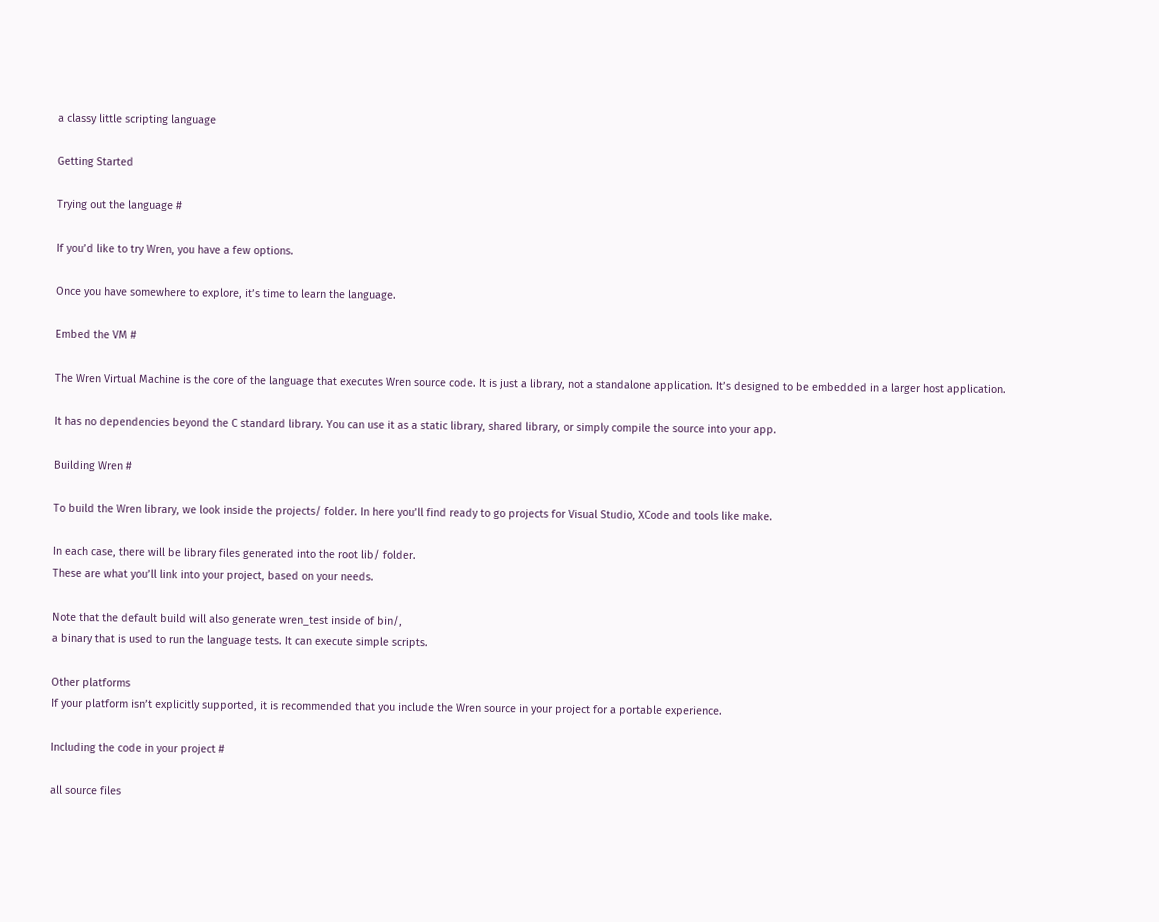a classy little scripting language

Getting Started

Trying out the language #

If you’d like to try Wren, you have a few options.

Once you have somewhere to explore, it’s time to learn the language.

Embed the VM #

The Wren Virtual Machine is the core of the language that executes Wren source code. It is just a library, not a standalone application. It’s designed to be embedded in a larger host application.

It has no dependencies beyond the C standard library. You can use it as a static library, shared library, or simply compile the source into your app.

Building Wren #

To build the Wren library, we look inside the projects/ folder. In here you’ll find ready to go projects for Visual Studio, XCode and tools like make.

In each case, there will be library files generated into the root lib/ folder.
These are what you’ll link into your project, based on your needs.

Note that the default build will also generate wren_test inside of bin/,
a binary that is used to run the language tests. It can execute simple scripts.

Other platforms
If your platform isn’t explicitly supported, it is recommended that you include the Wren source in your project for a portable experience.

Including the code in your project #

all source files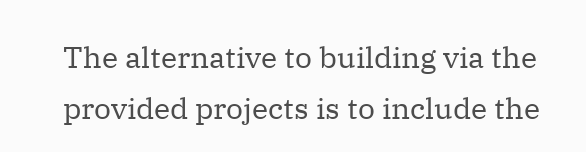The alternative to building via the provided projects is to include the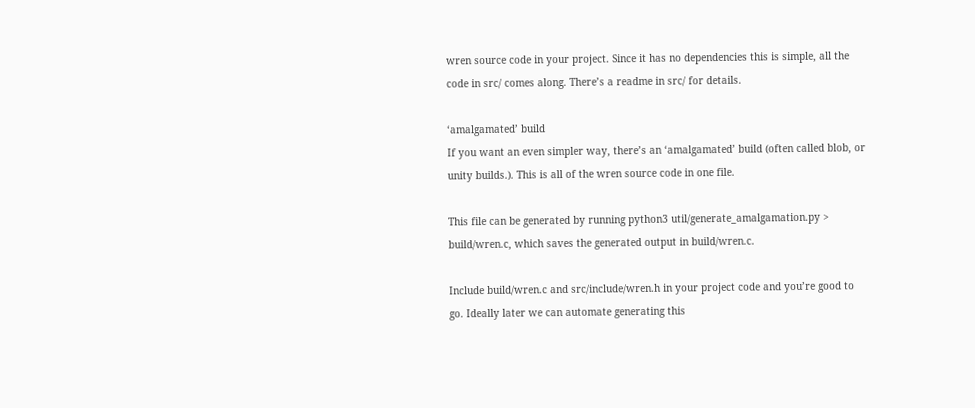wren source code in your project. Since it has no dependencies this is simple, all the code in src/ comes along. There’s a readme in src/ for details.

‘amalgamated’ build
If you want an even simpler way, there’s an ‘amalgamated’ build (often called blob, or unity builds.). This is all of the wren source code in one file.

This file can be generated by running python3 util/generate_amalgamation.py > build/wren.c, which saves the generated output in build/wren.c.

Include build/wren.c and src/include/wren.h in your project code and you’re good to go. Ideally later we can automate generating this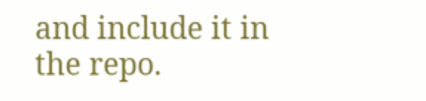and include it in the repo.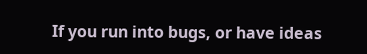If you run into bugs, or have ideas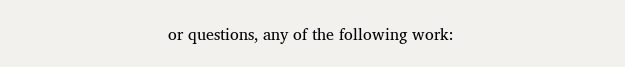or questions, any of the following work: